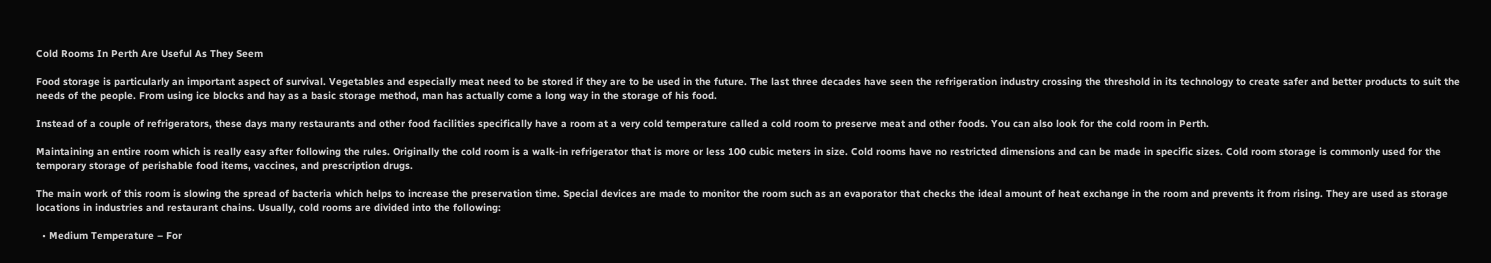Cold Rooms In Perth Are Useful As They Seem

Food storage is particularly an important aspect of survival. Vegetables and especially meat need to be stored if they are to be used in the future. The last three decades have seen the refrigeration industry crossing the threshold in its technology to create safer and better products to suit the needs of the people. From using ice blocks and hay as a basic storage method, man has actually come a long way in the storage of his food.

Instead of a couple of refrigerators, these days many restaurants and other food facilities specifically have a room at a very cold temperature called a cold room to preserve meat and other foods. You can also look for the cold room in Perth.

Maintaining an entire room which is really easy after following the rules. Originally the cold room is a walk-in refrigerator that is more or less 100 cubic meters in size. Cold rooms have no restricted dimensions and can be made in specific sizes. Cold room storage is commonly used for the temporary storage of perishable food items, vaccines, and prescription drugs.

The main work of this room is slowing the spread of bacteria which helps to increase the preservation time. Special devices are made to monitor the room such as an evaporator that checks the ideal amount of heat exchange in the room and prevents it from rising. They are used as storage locations in industries and restaurant chains. Usually, cold rooms are divided into the following:

  • Medium Temperature – For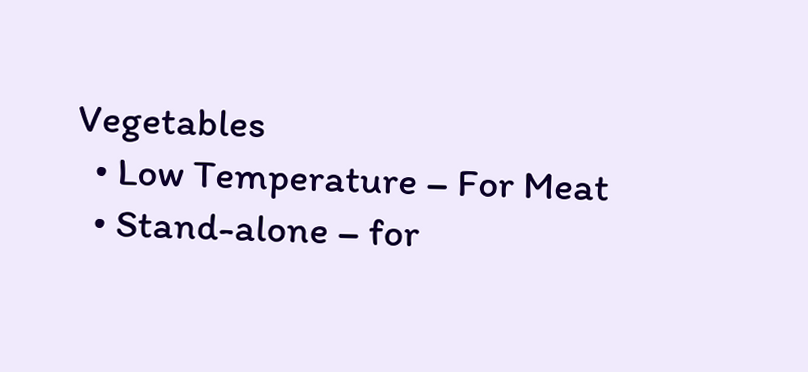Vegetables
  • Low Temperature – For Meat
  • Stand-alone – for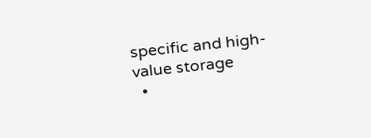specific and high-value storage
  •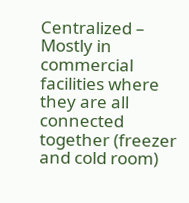Centralized – Mostly in commercial facilities where they are all connected together (freezer and cold room)